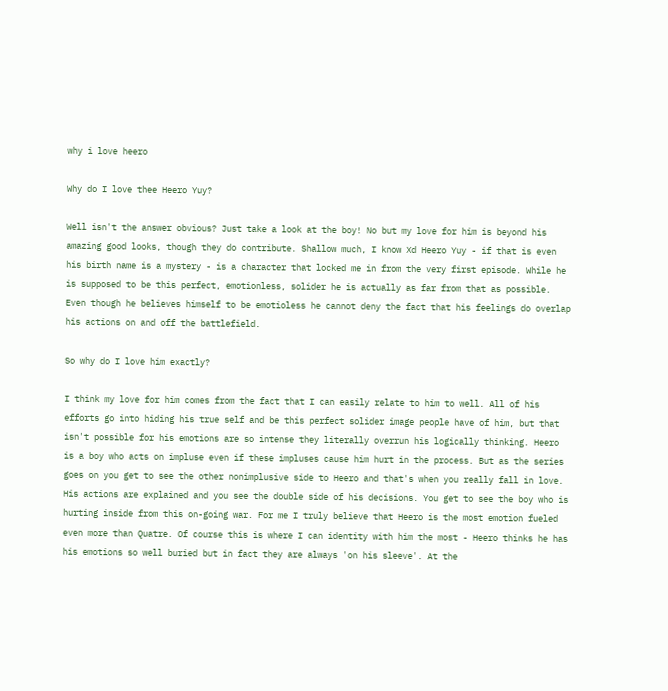why i love heero

Why do I love thee Heero Yuy?

Well isn't the answer obvious? Just take a look at the boy! No but my love for him is beyond his amazing good looks, though they do contribute. Shallow much, I know Xd Heero Yuy - if that is even his birth name is a mystery - is a character that locked me in from the very first episode. While he is supposed to be this perfect, emotionless, solider he is actually as far from that as possible. Even though he believes himself to be emotioless he cannot deny the fact that his feelings do overlap his actions on and off the battlefield.

So why do I love him exactly?

I think my love for him comes from the fact that I can easily relate to him to well. All of his efforts go into hiding his true self and be this perfect solider image people have of him, but that isn't possible for his emotions are so intense they literally overrun his logically thinking. Heero is a boy who acts on impluse even if these impluses cause him hurt in the process. But as the series goes on you get to see the other nonimplusive side to Heero and that's when you really fall in love. His actions are explained and you see the double side of his decisions. You get to see the boy who is hurting inside from this on-going war. For me I truly believe that Heero is the most emotion fueled even more than Quatre. Of course this is where I can identity with him the most - Heero thinks he has his emotions so well buried but in fact they are always 'on his sleeve'. At the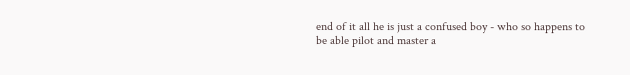end of it all he is just a confused boy - who so happens to be able pilot and master a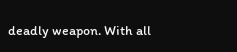deadly weapon. With all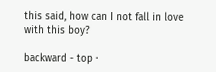this said, how can I not fall in love with this boy?

backward - top ·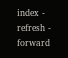index - refresh - forward